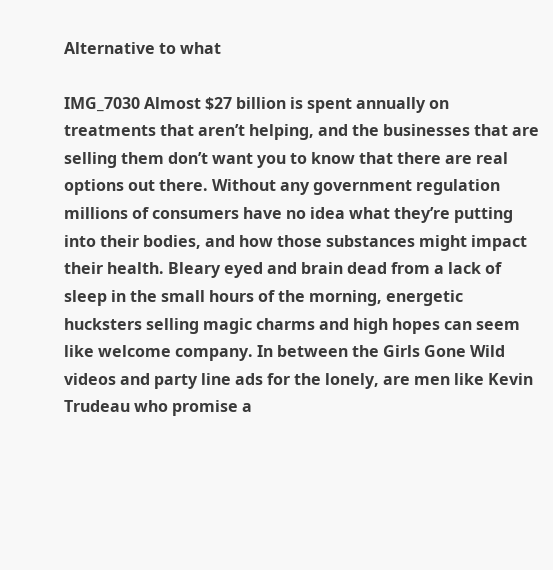Alternative to what

IMG_7030 Almost $27 billion is spent annually on treatments that aren’t helping, and the businesses that are selling them don’t want you to know that there are real options out there. Without any government regulation millions of consumers have no idea what they’re putting into their bodies, and how those substances might impact their health. Bleary eyed and brain dead from a lack of sleep in the small hours of the morning, energetic hucksters selling magic charms and high hopes can seem like welcome company. In between the Girls Gone Wild videos and party line ads for the lonely, are men like Kevin Trudeau who promise a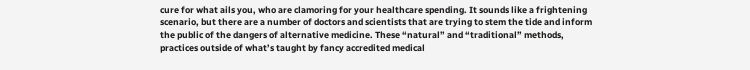cure for what ails you, who are clamoring for your healthcare spending. It sounds like a frightening scenario, but there are a number of doctors and scientists that are trying to stem the tide and inform the public of the dangers of alternative medicine. These “natural” and “traditional” methods, practices outside of what’s taught by fancy accredited medical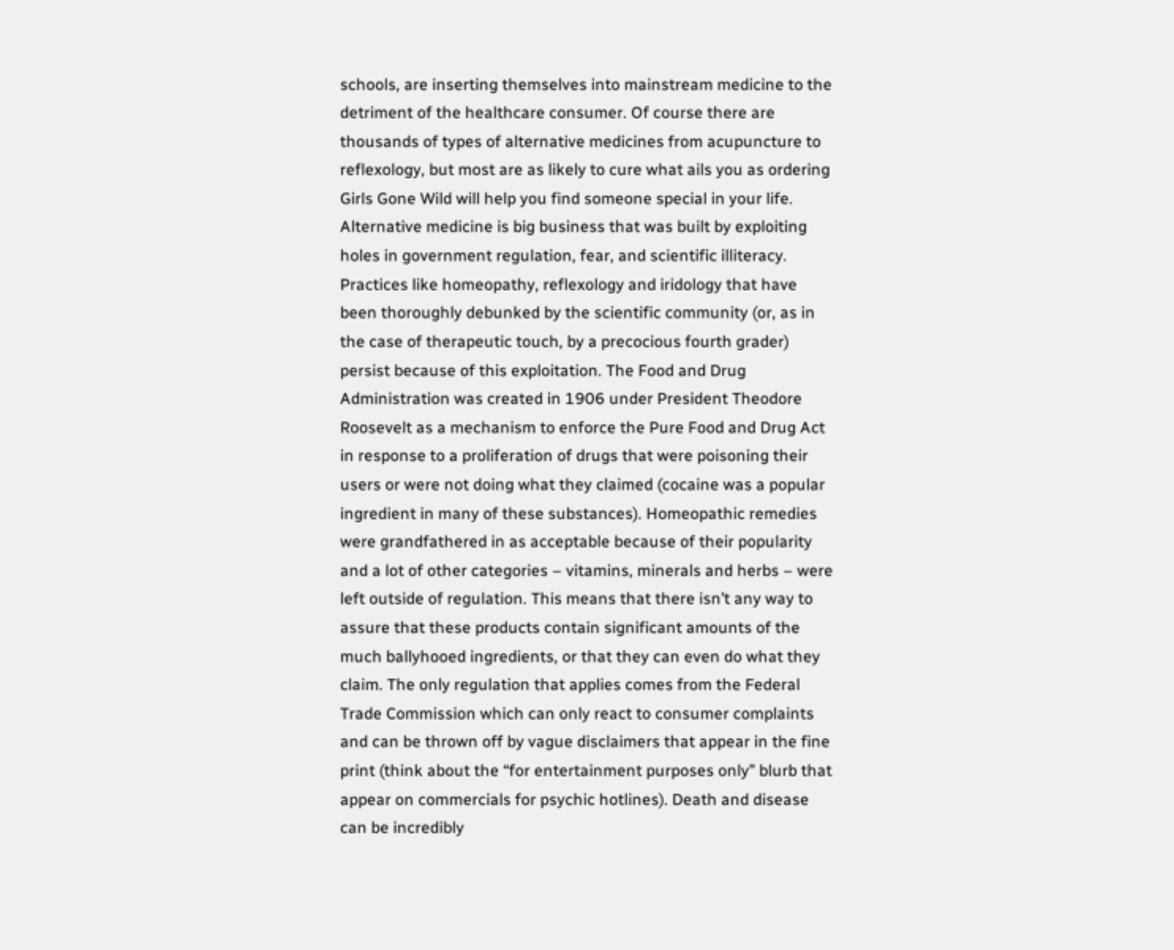schools, are inserting themselves into mainstream medicine to the detriment of the healthcare consumer. Of course there are thousands of types of alternative medicines from acupuncture to reflexology, but most are as likely to cure what ails you as ordering Girls Gone Wild will help you find someone special in your life. Alternative medicine is big business that was built by exploiting holes in government regulation, fear, and scientific illiteracy. Practices like homeopathy, reflexology and iridology that have been thoroughly debunked by the scientific community (or, as in the case of therapeutic touch, by a precocious fourth grader) persist because of this exploitation. The Food and Drug Administration was created in 1906 under President Theodore Roosevelt as a mechanism to enforce the Pure Food and Drug Act in response to a proliferation of drugs that were poisoning their users or were not doing what they claimed (cocaine was a popular ingredient in many of these substances). Homeopathic remedies were grandfathered in as acceptable because of their popularity and a lot of other categories – vitamins, minerals and herbs – were left outside of regulation. This means that there isn’t any way to assure that these products contain significant amounts of the much ballyhooed ingredients, or that they can even do what they claim. The only regulation that applies comes from the Federal Trade Commission which can only react to consumer complaints and can be thrown off by vague disclaimers that appear in the fine print (think about the “for entertainment purposes only” blurb that appear on commercials for psychic hotlines). Death and disease can be incredibly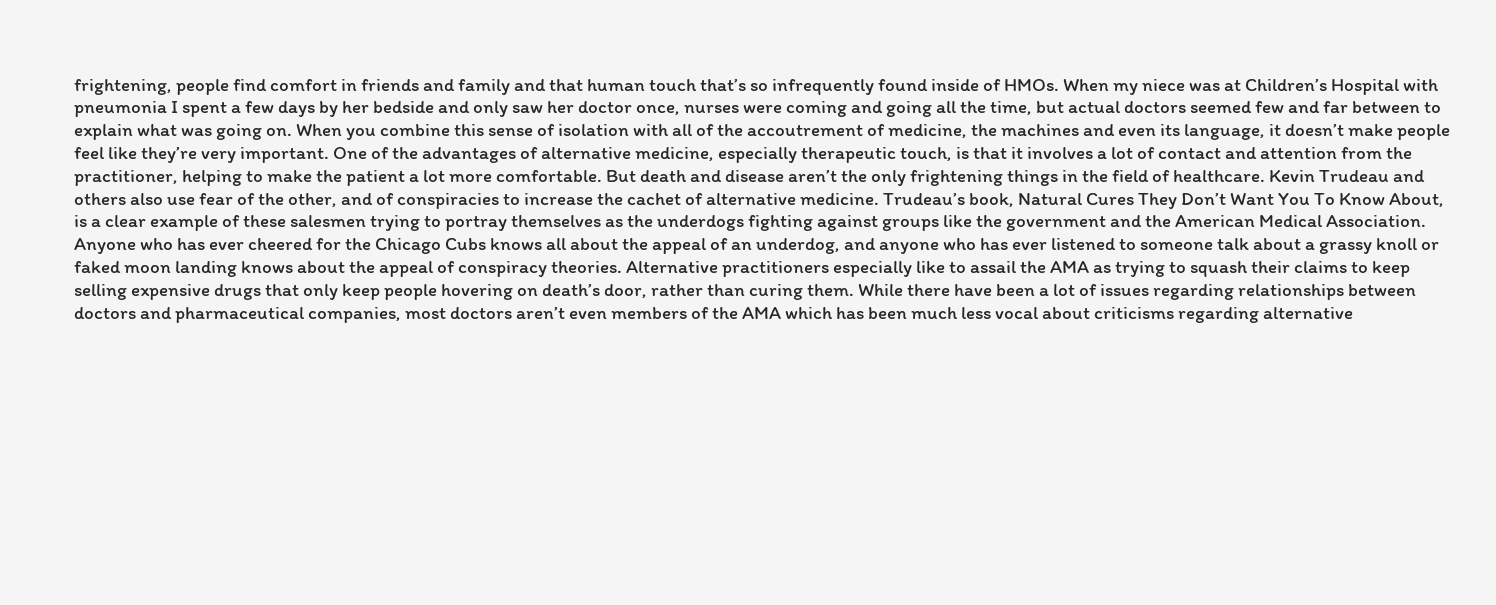frightening, people find comfort in friends and family and that human touch that’s so infrequently found inside of HMOs. When my niece was at Children’s Hospital with pneumonia I spent a few days by her bedside and only saw her doctor once, nurses were coming and going all the time, but actual doctors seemed few and far between to explain what was going on. When you combine this sense of isolation with all of the accoutrement of medicine, the machines and even its language, it doesn’t make people feel like they’re very important. One of the advantages of alternative medicine, especially therapeutic touch, is that it involves a lot of contact and attention from the practitioner, helping to make the patient a lot more comfortable. But death and disease aren’t the only frightening things in the field of healthcare. Kevin Trudeau and others also use fear of the other, and of conspiracies to increase the cachet of alternative medicine. Trudeau’s book, Natural Cures They Don’t Want You To Know About, is a clear example of these salesmen trying to portray themselves as the underdogs fighting against groups like the government and the American Medical Association. Anyone who has ever cheered for the Chicago Cubs knows all about the appeal of an underdog, and anyone who has ever listened to someone talk about a grassy knoll or faked moon landing knows about the appeal of conspiracy theories. Alternative practitioners especially like to assail the AMA as trying to squash their claims to keep selling expensive drugs that only keep people hovering on death’s door, rather than curing them. While there have been a lot of issues regarding relationships between doctors and pharmaceutical companies, most doctors aren’t even members of the AMA which has been much less vocal about criticisms regarding alternative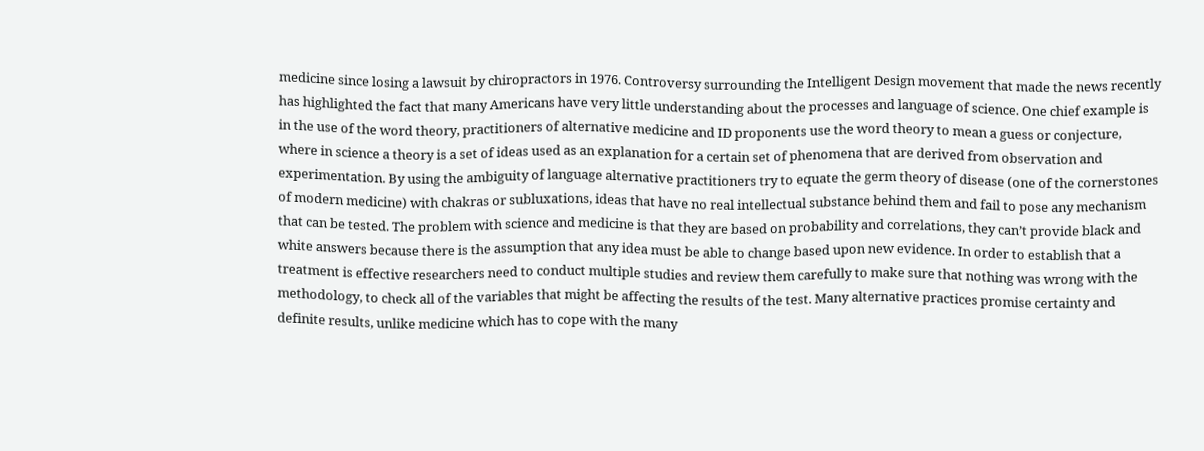medicine since losing a lawsuit by chiropractors in 1976. Controversy surrounding the Intelligent Design movement that made the news recently has highlighted the fact that many Americans have very little understanding about the processes and language of science. One chief example is in the use of the word theory, practitioners of alternative medicine and ID proponents use the word theory to mean a guess or conjecture, where in science a theory is a set of ideas used as an explanation for a certain set of phenomena that are derived from observation and experimentation. By using the ambiguity of language alternative practitioners try to equate the germ theory of disease (one of the cornerstones of modern medicine) with chakras or subluxations, ideas that have no real intellectual substance behind them and fail to pose any mechanism that can be tested. The problem with science and medicine is that they are based on probability and correlations, they can’t provide black and white answers because there is the assumption that any idea must be able to change based upon new evidence. In order to establish that a treatment is effective researchers need to conduct multiple studies and review them carefully to make sure that nothing was wrong with the methodology, to check all of the variables that might be affecting the results of the test. Many alternative practices promise certainty and definite results, unlike medicine which has to cope with the many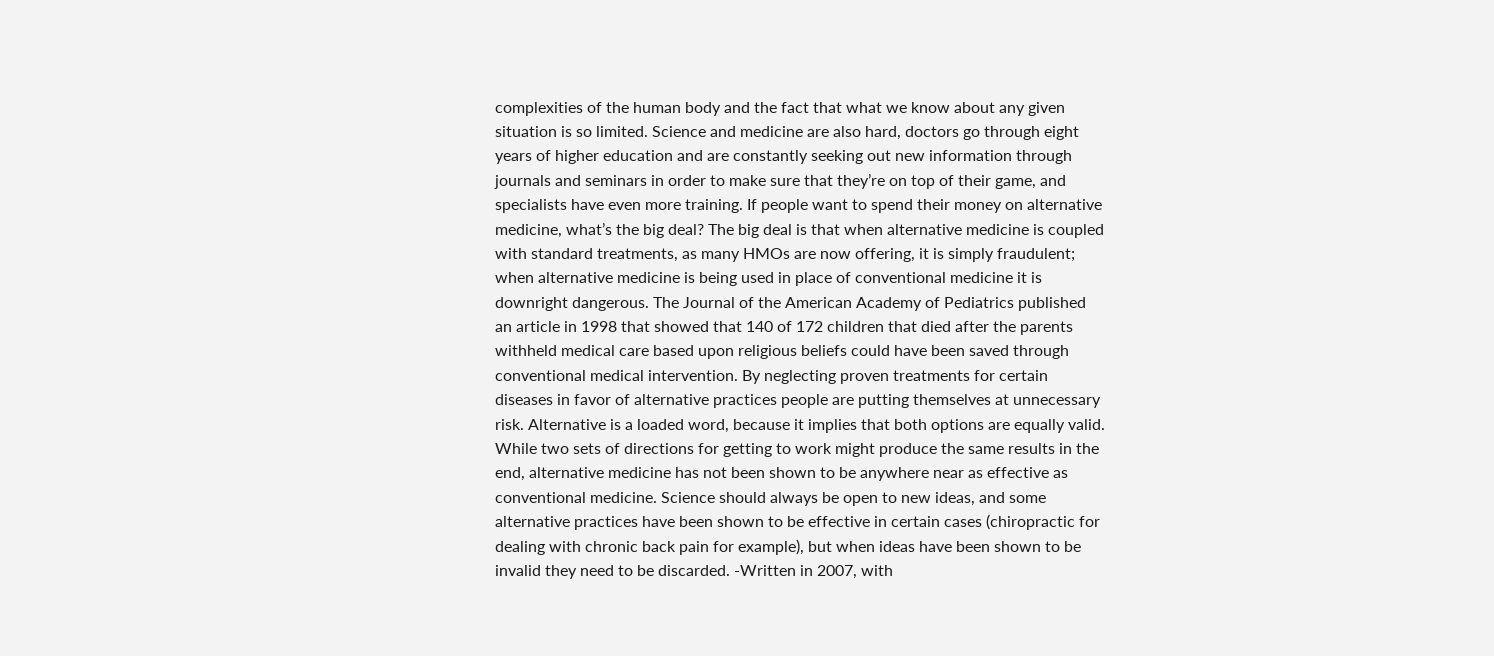complexities of the human body and the fact that what we know about any given situation is so limited. Science and medicine are also hard, doctors go through eight years of higher education and are constantly seeking out new information through journals and seminars in order to make sure that they’re on top of their game, and specialists have even more training. If people want to spend their money on alternative medicine, what’s the big deal? The big deal is that when alternative medicine is coupled with standard treatments, as many HMOs are now offering, it is simply fraudulent; when alternative medicine is being used in place of conventional medicine it is downright dangerous. The Journal of the American Academy of Pediatrics published an article in 1998 that showed that 140 of 172 children that died after the parents withheld medical care based upon religious beliefs could have been saved through conventional medical intervention. By neglecting proven treatments for certain diseases in favor of alternative practices people are putting themselves at unnecessary risk. Alternative is a loaded word, because it implies that both options are equally valid. While two sets of directions for getting to work might produce the same results in the end, alternative medicine has not been shown to be anywhere near as effective as conventional medicine. Science should always be open to new ideas, and some alternative practices have been shown to be effective in certain cases (chiropractic for dealing with chronic back pain for example), but when ideas have been shown to be invalid they need to be discarded. -Written in 2007, with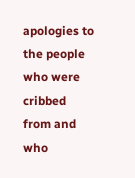apologies to the people who were cribbed from and who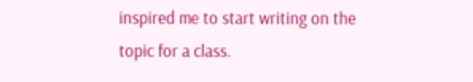inspired me to start writing on the topic for a class.